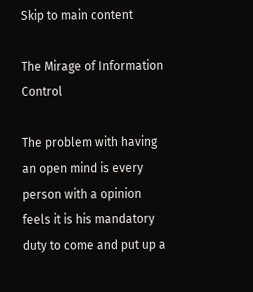Skip to main content

The Mirage of Information Control

The problem with having an open mind is every person with a opinion feels it is his mandatory duty to come and put up a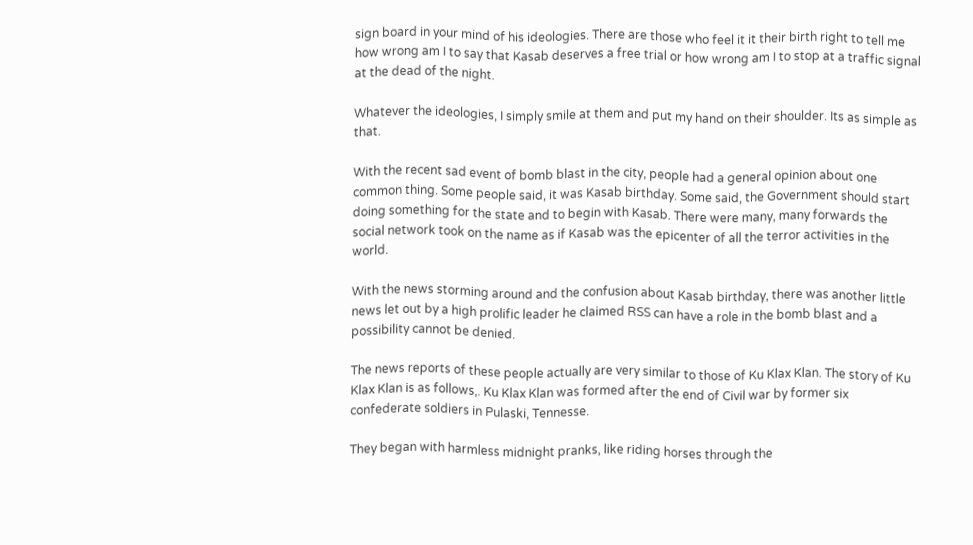sign board in your mind of his ideologies. There are those who feel it it their birth right to tell me how wrong am I to say that Kasab deserves a free trial or how wrong am I to stop at a traffic signal at the dead of the night.

Whatever the ideologies, I simply smile at them and put my hand on their shoulder. Its as simple as that.

With the recent sad event of bomb blast in the city, people had a general opinion about one common thing. Some people said, it was Kasab birthday. Some said, the Government should start doing something for the state and to begin with Kasab. There were many, many forwards the social network took on the name as if Kasab was the epicenter of all the terror activities in the world.

With the news storming around and the confusion about Kasab birthday, there was another little news let out by a high prolific leader he claimed RSS can have a role in the bomb blast and a possibility cannot be denied.

The news reports of these people actually are very similar to those of Ku Klax Klan. The story of Ku Klax Klan is as follows,. Ku Klax Klan was formed after the end of Civil war by former six confederate soldiers in Pulaski, Tennesse.

They began with harmless midnight pranks, like riding horses through the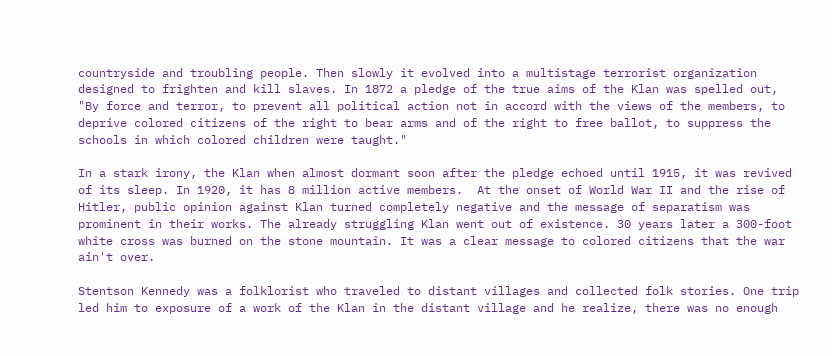countryside and troubling people. Then slowly it evolved into a multistage terrorist organization designed to frighten and kill slaves. In 1872 a pledge of the true aims of the Klan was spelled out, "By force and terror, to prevent all political action not in accord with the views of the members, to deprive colored citizens of the right to bear arms and of the right to free ballot, to suppress the schools in which colored children were taught."

In a stark irony, the Klan when almost dormant soon after the pledge echoed until 1915, it was revived of its sleep. In 1920, it has 8 million active members.  At the onset of World War II and the rise of Hitler, public opinion against Klan turned completely negative and the message of separatism was prominent in their works. The already struggling Klan went out of existence. 30 years later a 300-foot white cross was burned on the stone mountain. It was a clear message to colored citizens that the war ain't over.

Stentson Kennedy was a folklorist who traveled to distant villages and collected folk stories. One trip led him to exposure of a work of the Klan in the distant village and he realize, there was no enough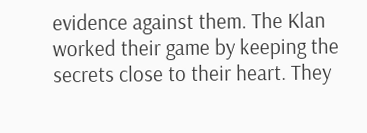evidence against them. The Klan worked their game by keeping the secrets close to their heart. They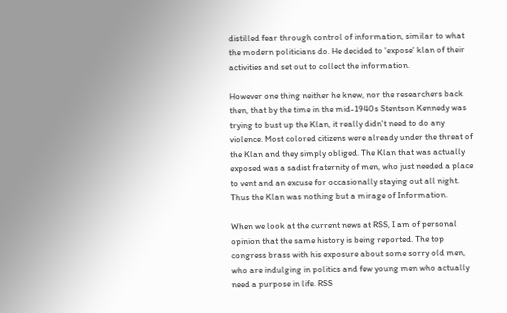distilled fear through control of information, similar to what the modern politicians do. He decided to 'expose' klan of their activities and set out to collect the information.

However one thing neither he knew, nor the researchers back then, that by the time in the mid-1940s Stentson Kennedy was trying to bust up the Klan, it really didn't need to do any violence. Most colored citizens were already under the threat of the Klan and they simply obliged. The Klan that was actually exposed was a sadist fraternity of men, who just needed a place to vent and an excuse for occasionally staying out all night. Thus the Klan was nothing but a mirage of Information.

When we look at the current news at RSS, I am of personal opinion that the same history is being reported. The top congress brass with his exposure about some sorry old men, who are indulging in politics and few young men who actually need a purpose in life. RSS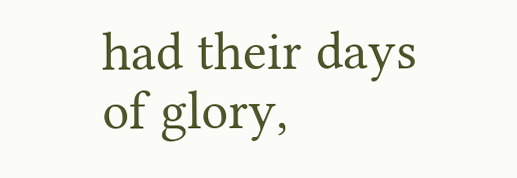had their days of glory,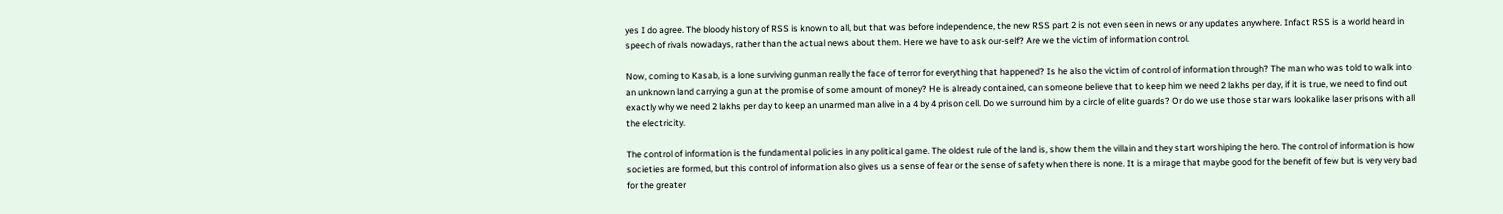yes I do agree. The bloody history of RSS is known to all, but that was before independence, the new RSS part 2 is not even seen in news or any updates anywhere. Infact RSS is a world heard in speech of rivals nowadays, rather than the actual news about them. Here we have to ask our-self? Are we the victim of information control.

Now, coming to Kasab, is a lone surviving gunman really the face of terror for everything that happened? Is he also the victim of control of information through? The man who was told to walk into an unknown land carrying a gun at the promise of some amount of money? He is already contained, can someone believe that to keep him we need 2 lakhs per day, if it is true, we need to find out exactly why we need 2 lakhs per day to keep an unarmed man alive in a 4 by 4 prison cell. Do we surround him by a circle of elite guards? Or do we use those star wars lookalike laser prisons with all the electricity.

The control of information is the fundamental policies in any political game. The oldest rule of the land is, show them the villain and they start worshiping the hero. The control of information is how societies are formed, but this control of information also gives us a sense of fear or the sense of safety when there is none. It is a mirage that maybe good for the benefit of few but is very very bad for the greater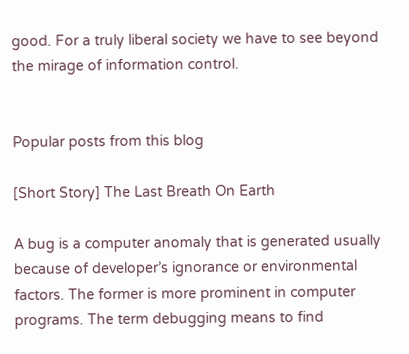good. For a truly liberal society we have to see beyond the mirage of information control.


Popular posts from this blog

[Short Story] The Last Breath On Earth

A bug is a computer anomaly that is generated usually because of developer’s ignorance or environmental factors. The former is more prominent in computer programs. The term debugging means to find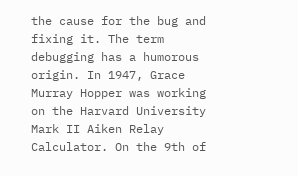the cause for the bug and fixing it. The term debugging has a humorous origin. In 1947, Grace Murray Hopper was working on the Harvard University Mark II Aiken Relay Calculator. On the 9th of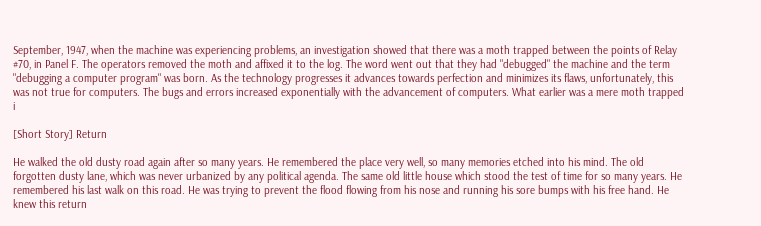September, 1947, when the machine was experiencing problems, an investigation showed that there was a moth trapped between the points of Relay #70, in Panel F. The operators removed the moth and affixed it to the log. The word went out that they had "debugged" the machine and the term "debugging a computer program" was born. As the technology progresses it advances towards perfection and minimizes its flaws, unfortunately, this was not true for computers. The bugs and errors increased exponentially with the advancement of computers. What earlier was a mere moth trapped i

[Short Story] Return

He walked the old dusty road again after so many years. He remembered the place very well, so many memories etched into his mind. The old forgotten dusty lane, which was never urbanized by any political agenda. The same old little house which stood the test of time for so many years. He remembered his last walk on this road. He was trying to prevent the flood flowing from his nose and running his sore bumps with his free hand. He knew this return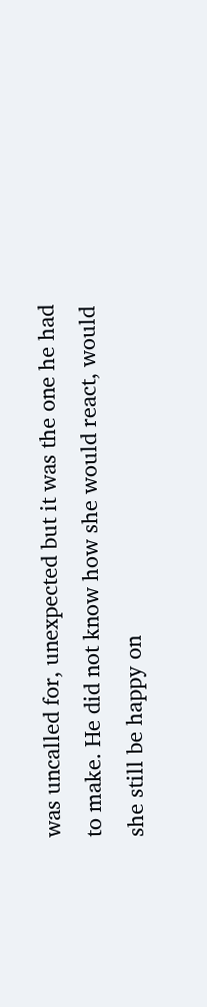was uncalled for, unexpected but it was the one he had to make. He did not know how she would react, would she still be happy on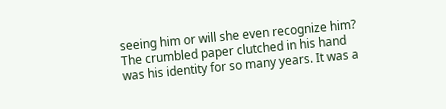seeing him or will she even recognize him? The crumbled paper clutched in his hand was his identity for so many years. It was a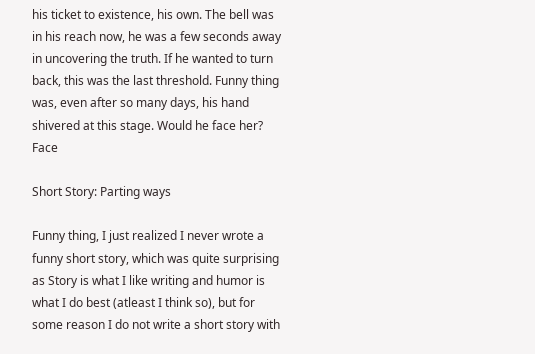his ticket to existence, his own. The bell was in his reach now, he was a few seconds away in uncovering the truth. If he wanted to turn back, this was the last threshold. Funny thing was, even after so many days, his hand shivered at this stage. Would he face her? Face

Short Story: Parting ways

Funny thing, I just realized I never wrote a funny short story, which was quite surprising as Story is what I like writing and humor is what I do best (atleast I think so), but for some reason I do not write a short story with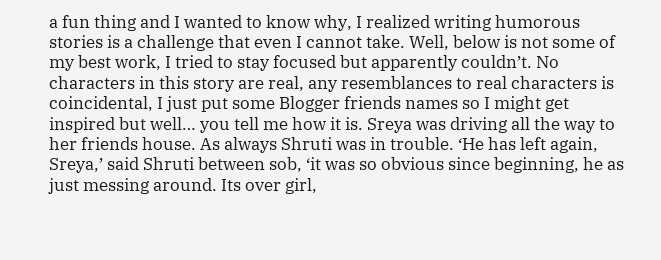a fun thing and I wanted to know why, I realized writing humorous stories is a challenge that even I cannot take. Well, below is not some of my best work, I tried to stay focused but apparently couldn’t. No characters in this story are real, any resemblances to real characters is coincidental, I just put some Blogger friends names so I might get inspired but well… you tell me how it is. Sreya was driving all the way to her friends house. As always Shruti was in trouble. ‘He has left again, Sreya,’ said Shruti between sob, ‘it was so obvious since beginning, he as just messing around. Its over girl,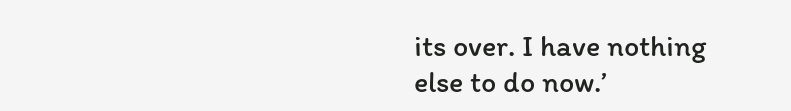its over. I have nothing else to do now.’